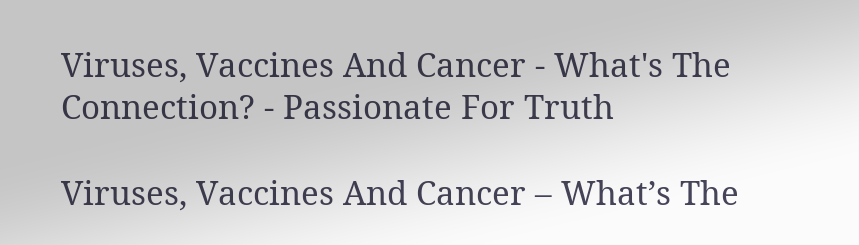Viruses, Vaccines And Cancer - What's The Connection? - Passionate For Truth

Viruses, Vaccines And Cancer – What’s The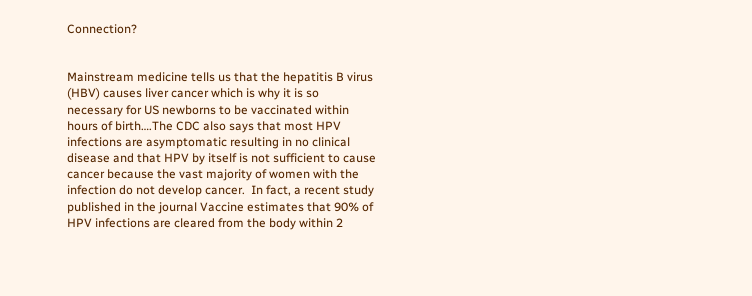Connection?


Mainstream medicine tells us that the hepatitis B virus (HBV) causes liver cancer which is why it is so necessary for US newborns to be vaccinated within hours of birth….The CDC also says that most HPV infections are asymptomatic resulting in no clinical disease and that HPV by itself is not sufficient to cause cancer because the vast majority of women with the infection do not develop cancer.  In fact, a recent study published in the journal Vaccine estimates that 90% of HPV infections are cleared from the body within 2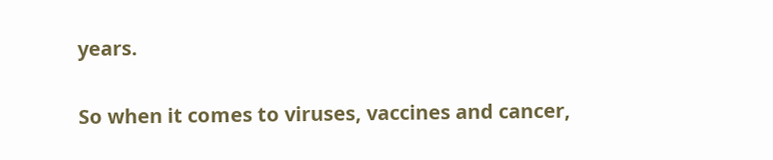years.

So when it comes to viruses, vaccines and cancer,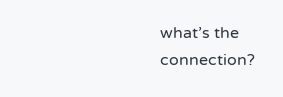what’s the connection?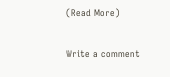(Read More)


Write a comment